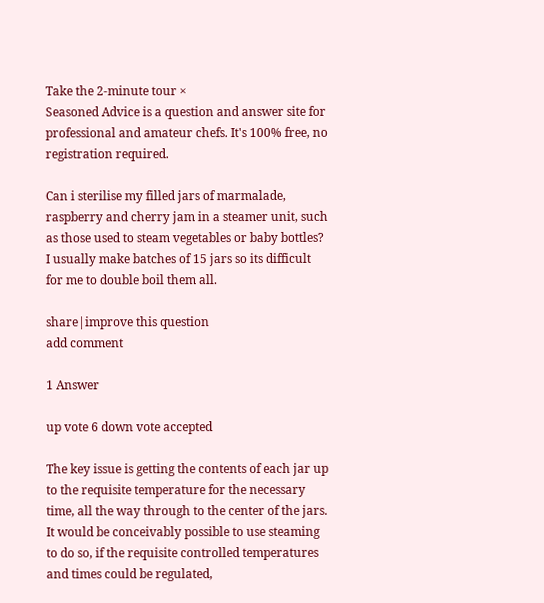Take the 2-minute tour ×
Seasoned Advice is a question and answer site for professional and amateur chefs. It's 100% free, no registration required.

Can i sterilise my filled jars of marmalade, raspberry and cherry jam in a steamer unit, such as those used to steam vegetables or baby bottles? I usually make batches of 15 jars so its difficult for me to double boil them all.

share|improve this question
add comment

1 Answer

up vote 6 down vote accepted

The key issue is getting the contents of each jar up to the requisite temperature for the necessary time, all the way through to the center of the jars. It would be conceivably possible to use steaming to do so, if the requisite controlled temperatures and times could be regulated,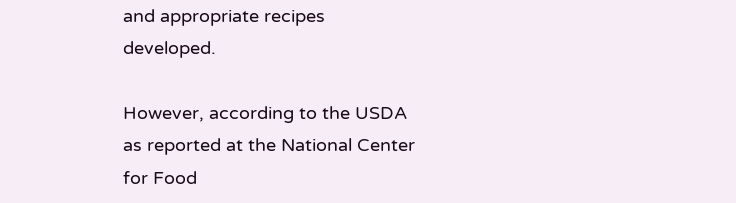and appropriate recipes developed.

However, according to the USDA as reported at the National Center for Food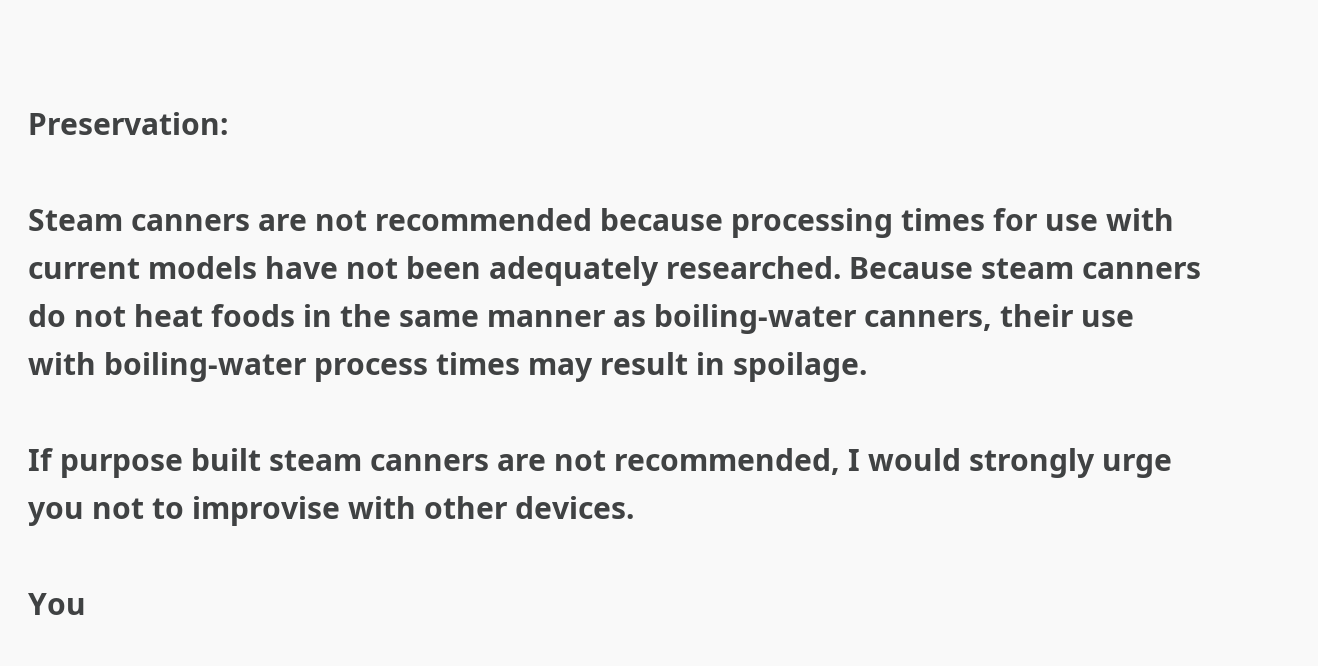Preservation:

Steam canners are not recommended because processing times for use with current models have not been adequately researched. Because steam canners do not heat foods in the same manner as boiling-water canners, their use with boiling-water process times may result in spoilage.

If purpose built steam canners are not recommended, I would strongly urge you not to improvise with other devices.

You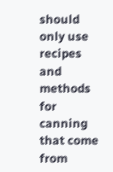should only use recipes and methods for canning that come from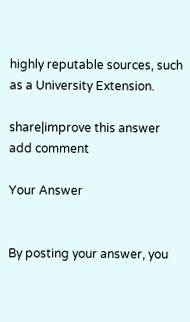highly reputable sources, such as a University Extension.

share|improve this answer
add comment

Your Answer


By posting your answer, you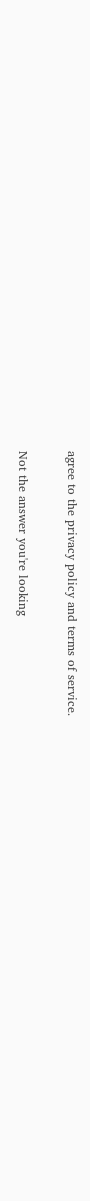agree to the privacy policy and terms of service.

Not the answer you're looking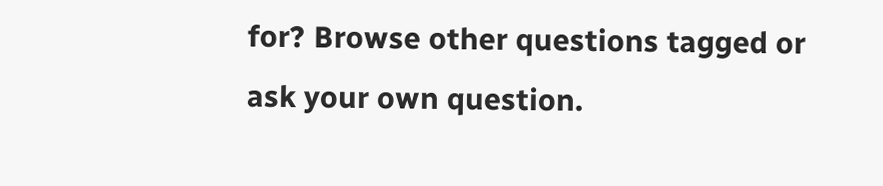for? Browse other questions tagged or ask your own question.